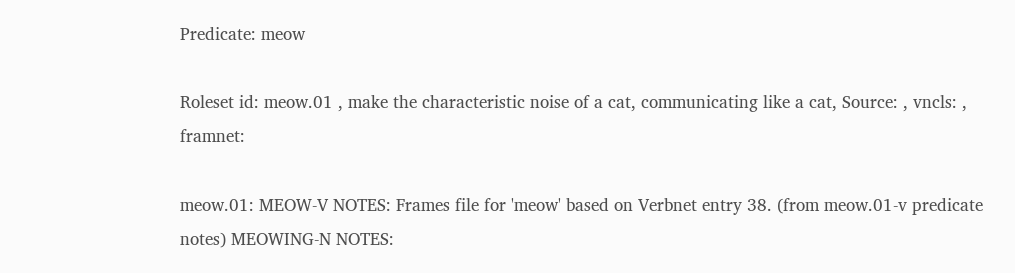Predicate: meow

Roleset id: meow.01 , make the characteristic noise of a cat, communicating like a cat, Source: , vncls: , framnet:

meow.01: MEOW-V NOTES: Frames file for 'meow' based on Verbnet entry 38. (from meow.01-v predicate notes) MEOWING-N NOTES: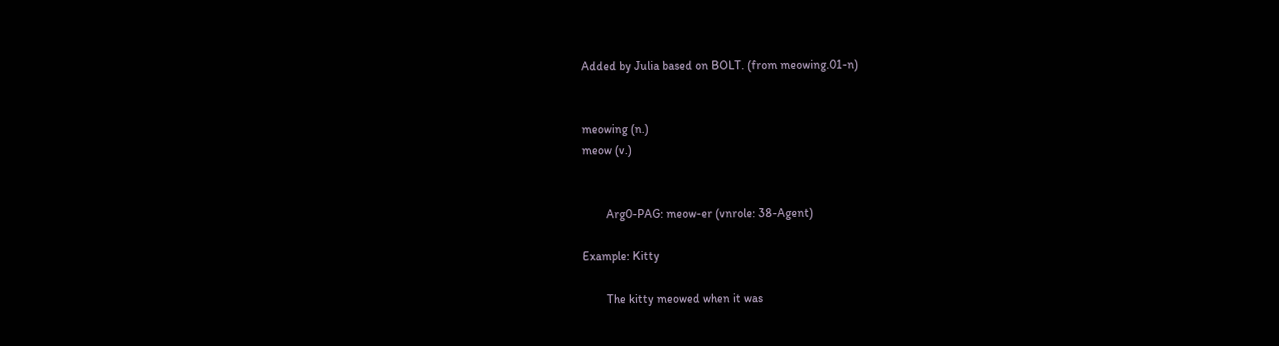Added by Julia based on BOLT. (from meowing.01-n)


meowing (n.)
meow (v.)


        Arg0-PAG: meow-er (vnrole: 38-Agent)

Example: Kitty

        The kitty meowed when it was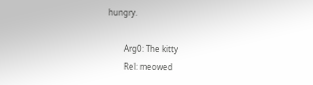hungry.

        Arg0: The kitty
        Rel: meowed